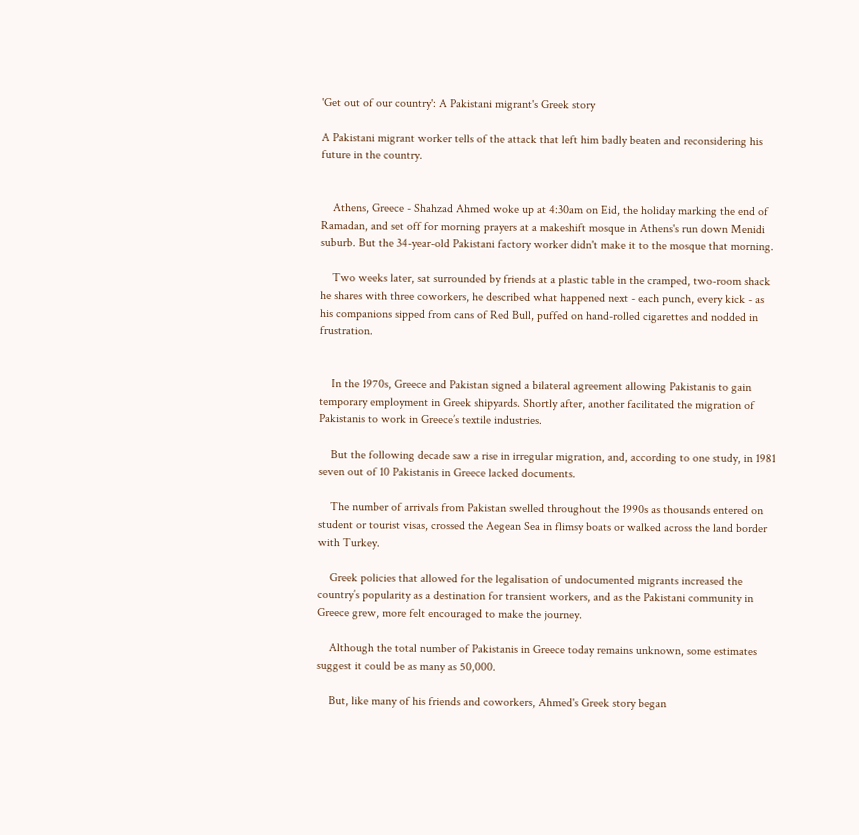'Get out of our country': A Pakistani migrant's Greek story

A Pakistani migrant worker tells of the attack that left him badly beaten and reconsidering his future in the country.


    Athens, Greece - Shahzad Ahmed woke up at 4:30am on Eid, the holiday marking the end of Ramadan, and set off for morning prayers at a makeshift mosque in Athens's run down Menidi suburb. But the 34-year-old Pakistani factory worker didn't make it to the mosque that morning.

    Two weeks later, sat surrounded by friends at a plastic table in the cramped, two-room shack he shares with three coworkers, he described what happened next - each punch, every kick - as his companions sipped from cans of Red Bull, puffed on hand-rolled cigarettes and nodded in frustration.


    In the 1970s, Greece and Pakistan signed a bilateral agreement allowing Pakistanis to gain temporary employment in Greek shipyards. Shortly after, another facilitated the migration of Pakistanis to work in Greece’s textile industries.

    But the following decade saw a rise in irregular migration, and, according to one study, in 1981 seven out of 10 Pakistanis in Greece lacked documents.

    The number of arrivals from Pakistan swelled throughout the 1990s as thousands entered on student or tourist visas, crossed the Aegean Sea in flimsy boats or walked across the land border with Turkey.

    Greek policies that allowed for the legalisation of undocumented migrants increased the country’s popularity as a destination for transient workers, and as the Pakistani community in Greece grew, more felt encouraged to make the journey.

    Although the total number of Pakistanis in Greece today remains unknown, some estimates suggest it could be as many as 50,000.

    But, like many of his friends and coworkers, Ahmed's Greek story began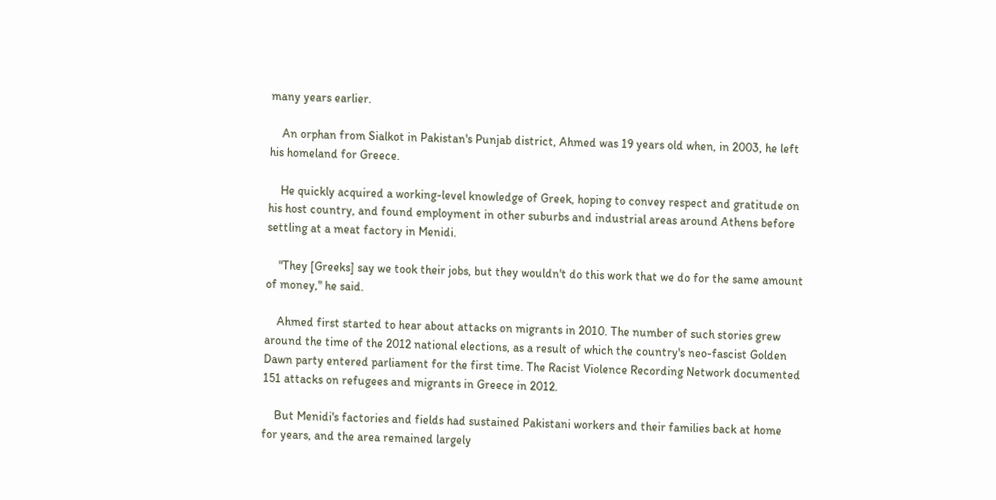many years earlier.

    An orphan from Sialkot in Pakistan's Punjab district, Ahmed was 19 years old when, in 2003, he left his homeland for Greece.

    He quickly acquired a working-level knowledge of Greek, hoping to convey respect and gratitude on his host country, and found employment in other suburbs and industrial areas around Athens before settling at a meat factory in Menidi.

    "They [Greeks] say we took their jobs, but they wouldn't do this work that we do for the same amount of money," he said.

    Ahmed first started to hear about attacks on migrants in 2010. The number of such stories grew around the time of the 2012 national elections, as a result of which the country's neo-fascist Golden Dawn party entered parliament for the first time. The Racist Violence Recording Network documented 151 attacks on refugees and migrants in Greece in 2012.

    But Menidi's factories and fields had sustained Pakistani workers and their families back at home for years, and the area remained largely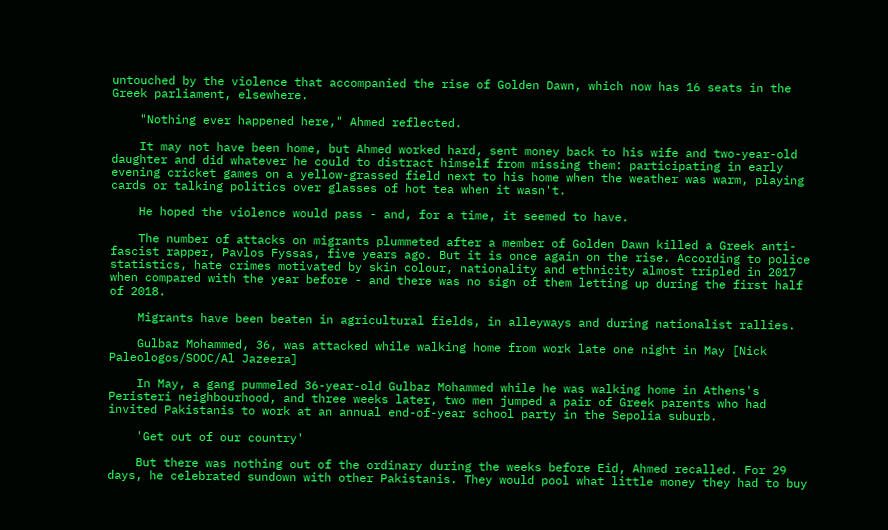untouched by the violence that accompanied the rise of Golden Dawn, which now has 16 seats in the Greek parliament, elsewhere.

    "Nothing ever happened here," Ahmed reflected.

    It may not have been home, but Ahmed worked hard, sent money back to his wife and two-year-old daughter and did whatever he could to distract himself from missing them: participating in early evening cricket games on a yellow-grassed field next to his home when the weather was warm, playing cards or talking politics over glasses of hot tea when it wasn't.

    He hoped the violence would pass - and, for a time, it seemed to have.

    The number of attacks on migrants plummeted after a member of Golden Dawn killed a Greek anti-fascist rapper, Pavlos Fyssas, five years ago. But it is once again on the rise. According to police statistics, hate crimes motivated by skin colour, nationality and ethnicity almost tripled in 2017 when compared with the year before - and there was no sign of them letting up during the first half of 2018.

    Migrants have been beaten in agricultural fields, in alleyways and during nationalist rallies.

    Gulbaz Mohammed, 36, was attacked while walking home from work late one night in May [Nick Paleologos/SOOC/Al Jazeera]

    In May, a gang pummeled 36-year-old Gulbaz Mohammed while he was walking home in Athens's Peristeri neighbourhood, and three weeks later, two men jumped a pair of Greek parents who had invited Pakistanis to work at an annual end-of-year school party in the Sepolia suburb.

    'Get out of our country'

    But there was nothing out of the ordinary during the weeks before Eid, Ahmed recalled. For 29 days, he celebrated sundown with other Pakistanis. They would pool what little money they had to buy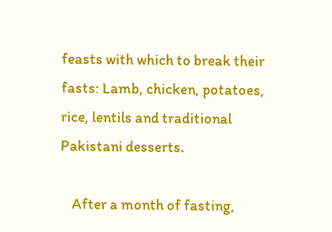feasts with which to break their fasts: Lamb, chicken, potatoes, rice, lentils and traditional Pakistani desserts.

    After a month of fasting,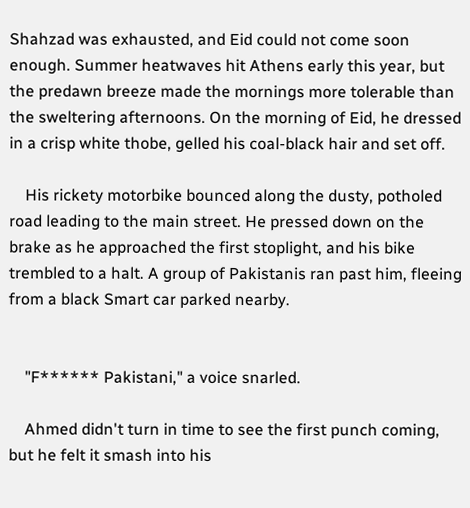Shahzad was exhausted, and Eid could not come soon enough. Summer heatwaves hit Athens early this year, but the predawn breeze made the mornings more tolerable than the sweltering afternoons. On the morning of Eid, he dressed in a crisp white thobe, gelled his coal-black hair and set off.

    His rickety motorbike bounced along the dusty, potholed road leading to the main street. He pressed down on the brake as he approached the first stoplight, and his bike trembled to a halt. A group of Pakistanis ran past him, fleeing from a black Smart car parked nearby.


    "F****** Pakistani," a voice snarled.

    Ahmed didn't turn in time to see the first punch coming, but he felt it smash into his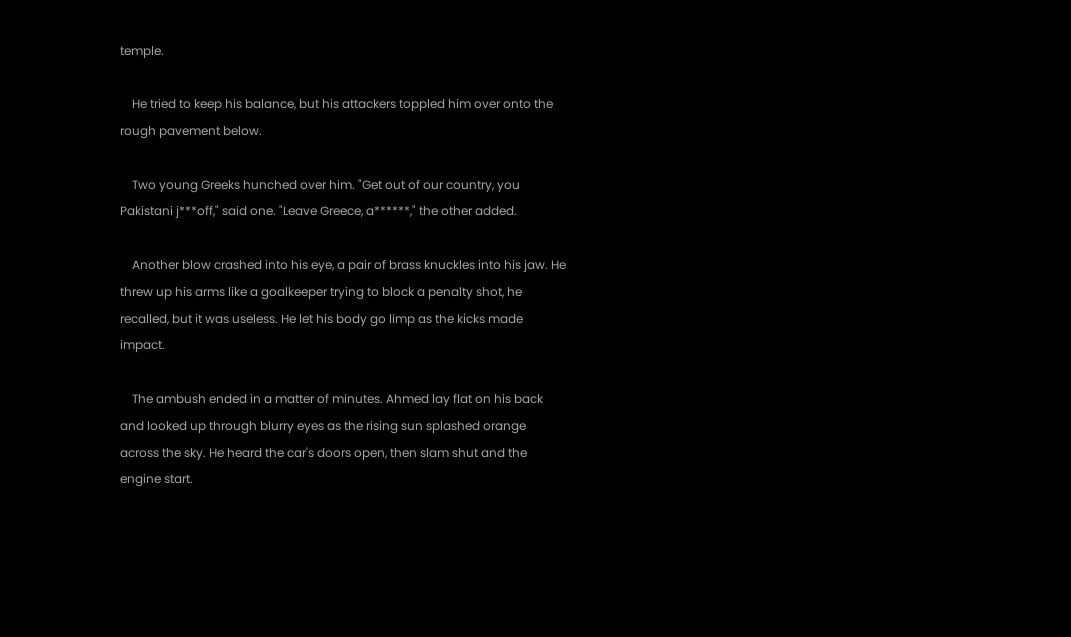temple.

    He tried to keep his balance, but his attackers toppled him over onto the rough pavement below.

    Two young Greeks hunched over him. "Get out of our country, you Pakistani j***off," said one. "Leave Greece, a******," the other added.

    Another blow crashed into his eye, a pair of brass knuckles into his jaw. He threw up his arms like a goalkeeper trying to block a penalty shot, he recalled, but it was useless. He let his body go limp as the kicks made impact.

    The ambush ended in a matter of minutes. Ahmed lay flat on his back and looked up through blurry eyes as the rising sun splashed orange across the sky. He heard the car's doors open, then slam shut and the engine start.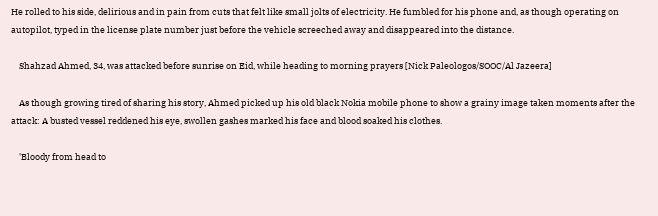He rolled to his side, delirious and in pain from cuts that felt like small jolts of electricity. He fumbled for his phone and, as though operating on autopilot, typed in the license plate number just before the vehicle screeched away and disappeared into the distance.

    Shahzad Ahmed, 34, was attacked before sunrise on Eid, while heading to morning prayers [Nick Paleologos/SOOC/Al Jazeera]

    As though growing tired of sharing his story, Ahmed picked up his old black Nokia mobile phone to show a grainy image taken moments after the attack: A busted vessel reddened his eye, swollen gashes marked his face and blood soaked his clothes.

    'Bloody from head to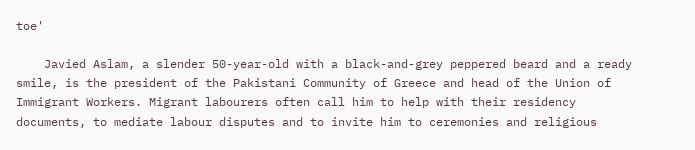toe'

    Javied Aslam, a slender 50-year-old with a black-and-grey peppered beard and a ready smile, is the president of the Pakistani Community of Greece and head of the Union of Immigrant Workers. Migrant labourers often call him to help with their residency documents, to mediate labour disputes and to invite him to ceremonies and religious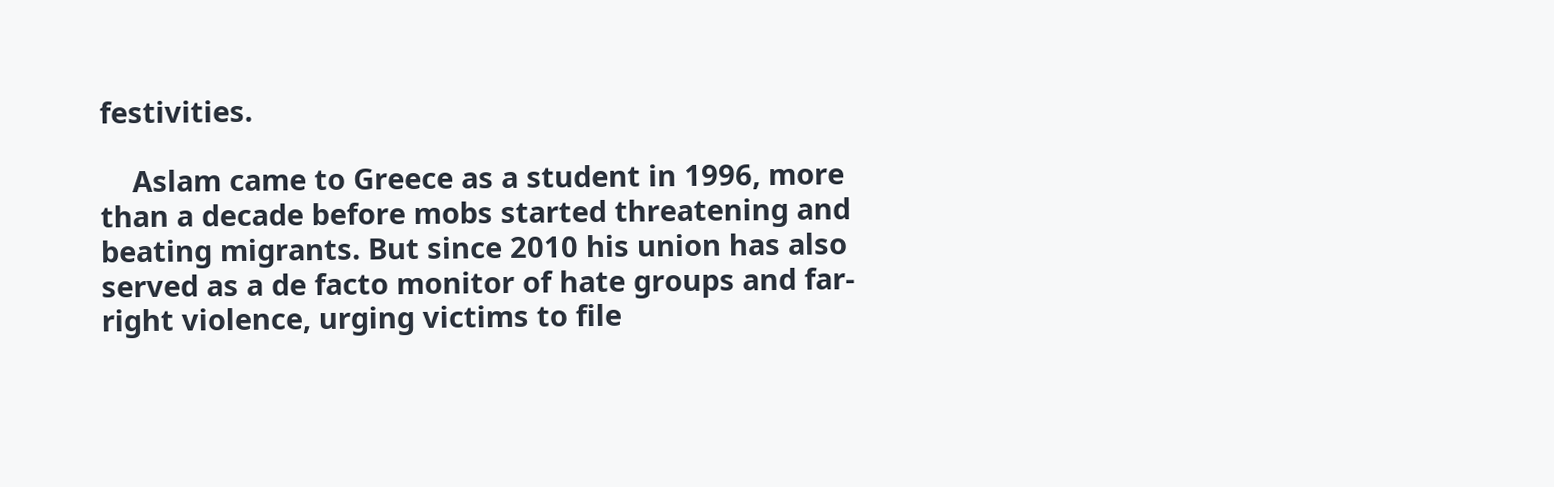festivities.

    Aslam came to Greece as a student in 1996, more than a decade before mobs started threatening and beating migrants. But since 2010 his union has also served as a de facto monitor of hate groups and far-right violence, urging victims to file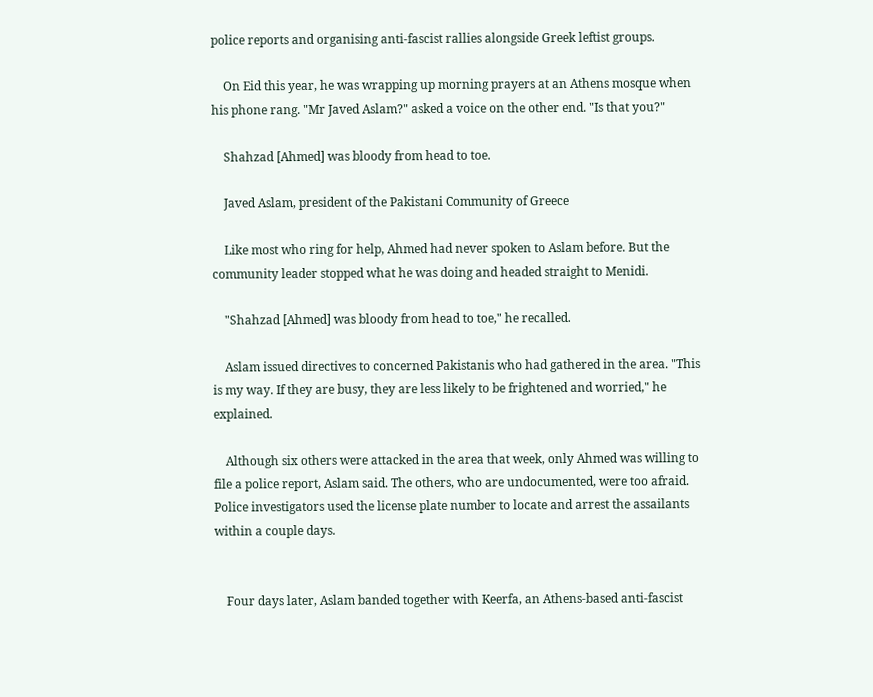police reports and organising anti-fascist rallies alongside Greek leftist groups.

    On Eid this year, he was wrapping up morning prayers at an Athens mosque when his phone rang. "Mr Javed Aslam?" asked a voice on the other end. "Is that you?"

    Shahzad [Ahmed] was bloody from head to toe.

    Javed Aslam, president of the Pakistani Community of Greece

    Like most who ring for help, Ahmed had never spoken to Aslam before. But the community leader stopped what he was doing and headed straight to Menidi.

    "Shahzad [Ahmed] was bloody from head to toe," he recalled.

    Aslam issued directives to concerned Pakistanis who had gathered in the area. "This is my way. If they are busy, they are less likely to be frightened and worried," he explained.

    Although six others were attacked in the area that week, only Ahmed was willing to file a police report, Aslam said. The others, who are undocumented, were too afraid. Police investigators used the license plate number to locate and arrest the assailants within a couple days.


    Four days later, Aslam banded together with Keerfa, an Athens-based anti-fascist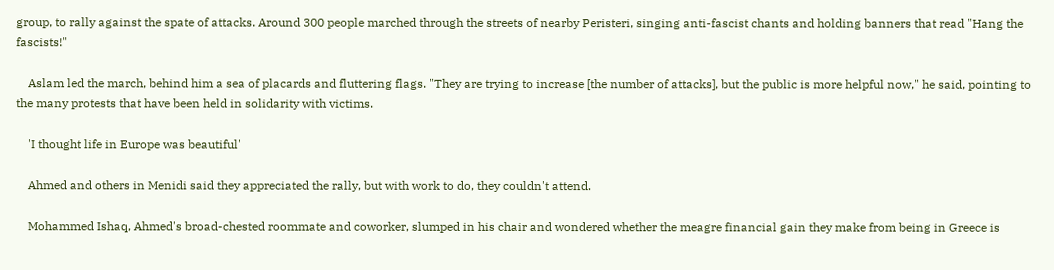group, to rally against the spate of attacks. Around 300 people marched through the streets of nearby Peristeri, singing anti-fascist chants and holding banners that read "Hang the fascists!"

    Aslam led the march, behind him a sea of placards and fluttering flags. "They are trying to increase [the number of attacks], but the public is more helpful now," he said, pointing to the many protests that have been held in solidarity with victims.

    'I thought life in Europe was beautiful'

    Ahmed and others in Menidi said they appreciated the rally, but with work to do, they couldn't attend.

    Mohammed Ishaq, Ahmed's broad-chested roommate and coworker, slumped in his chair and wondered whether the meagre financial gain they make from being in Greece is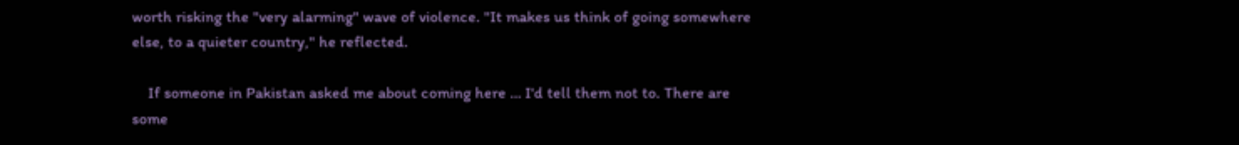worth risking the "very alarming" wave of violence. "It makes us think of going somewhere else, to a quieter country," he reflected.

    If someone in Pakistan asked me about coming here … I'd tell them not to. There are some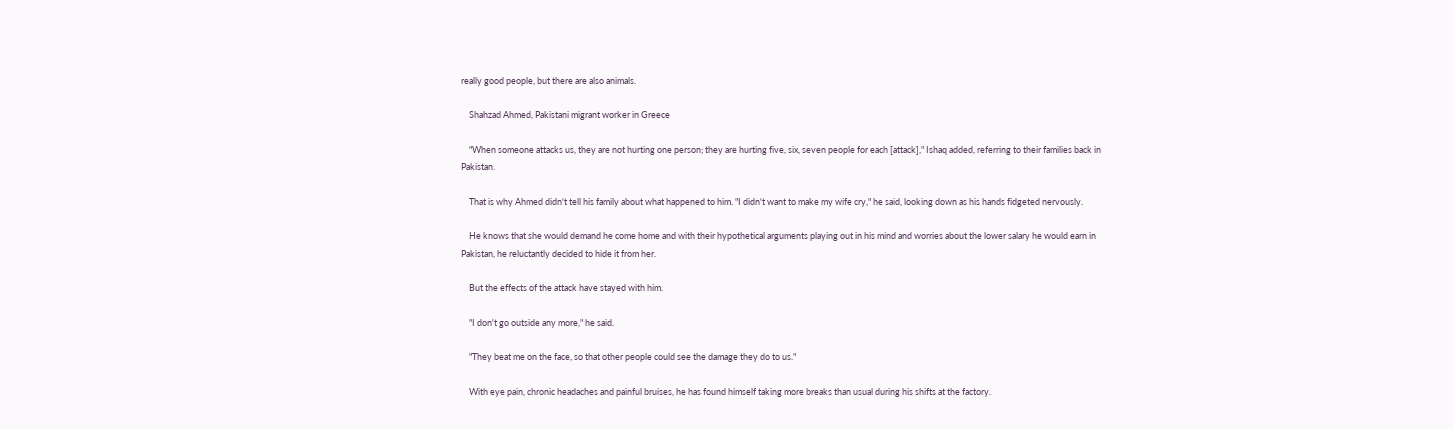really good people, but there are also animals.

    Shahzad Ahmed, Pakistani migrant worker in Greece

    "When someone attacks us, they are not hurting one person; they are hurting five, six, seven people for each [attack]," Ishaq added, referring to their families back in Pakistan.

    That is why Ahmed didn't tell his family about what happened to him. "I didn't want to make my wife cry," he said, looking down as his hands fidgeted nervously.

    He knows that she would demand he come home and with their hypothetical arguments playing out in his mind and worries about the lower salary he would earn in Pakistan, he reluctantly decided to hide it from her.

    But the effects of the attack have stayed with him.

    "I don't go outside any more," he said.

    "They beat me on the face, so that other people could see the damage they do to us."

    With eye pain, chronic headaches and painful bruises, he has found himself taking more breaks than usual during his shifts at the factory.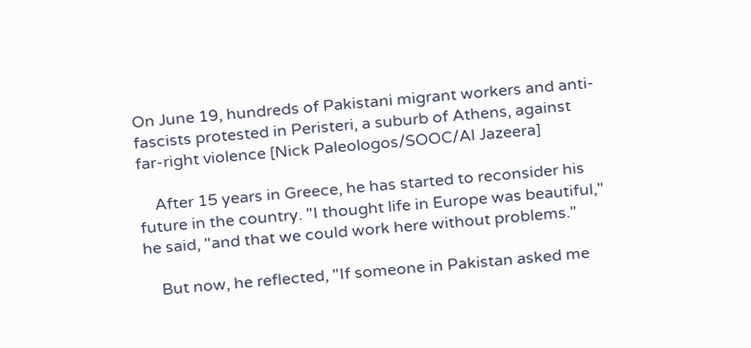On June 19, hundreds of Pakistani migrant workers and anti-fascists protested in Peristeri, a suburb of Athens, against far-right violence [Nick Paleologos/SOOC/Al Jazeera]

    After 15 years in Greece, he has started to reconsider his future in the country. "I thought life in Europe was beautiful," he said, "and that we could work here without problems."

    But now, he reflected, "If someone in Pakistan asked me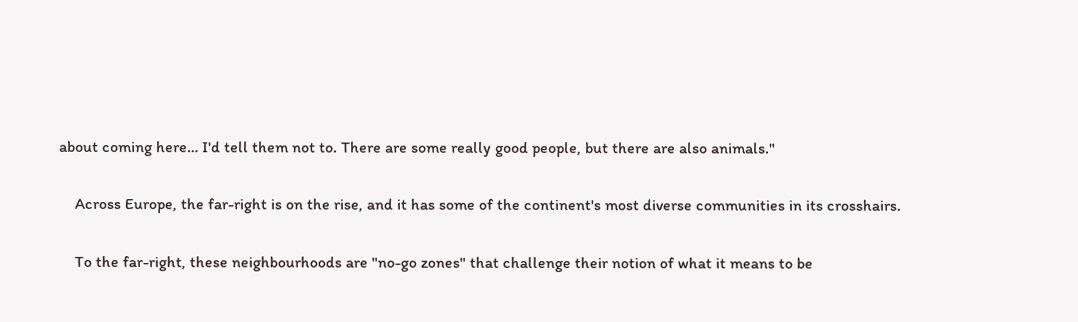about coming here… I'd tell them not to. There are some really good people, but there are also animals."

    Across Europe, the far-right is on the rise, and it has some of the continent's most diverse communities in its crosshairs.

    To the far-right, these neighbourhoods are "no-go zones" that challenge their notion of what it means to be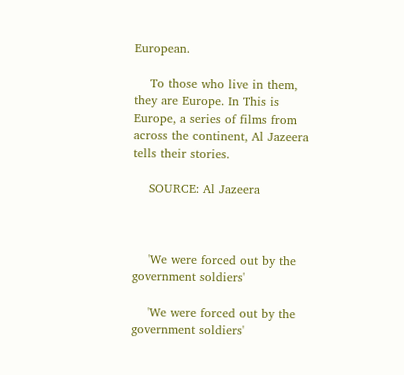European.

    To those who live in them, they are Europe. In This is Europe, a series of films from across the continent, Al Jazeera tells their stories.

    SOURCE: Al Jazeera



    'We were forced out by the government soldiers'

    'We were forced out by the government soldiers'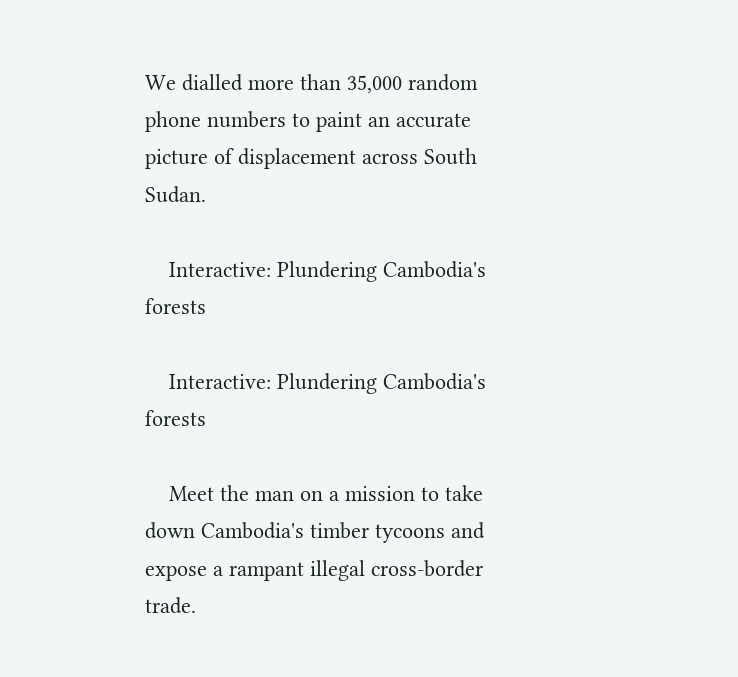We dialled more than 35,000 random phone numbers to paint an accurate picture of displacement across South Sudan.

    Interactive: Plundering Cambodia's forests

    Interactive: Plundering Cambodia's forests

    Meet the man on a mission to take down Cambodia's timber tycoons and expose a rampant illegal cross-border trade.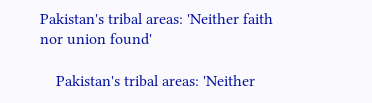Pakistan's tribal areas: 'Neither faith nor union found'

    Pakistan's tribal areas: 'Neither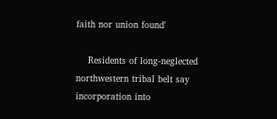faith nor union found'

    Residents of long-neglected northwestern tribal belt say incorporation into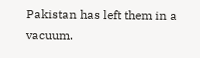Pakistan has left them in a vacuum.